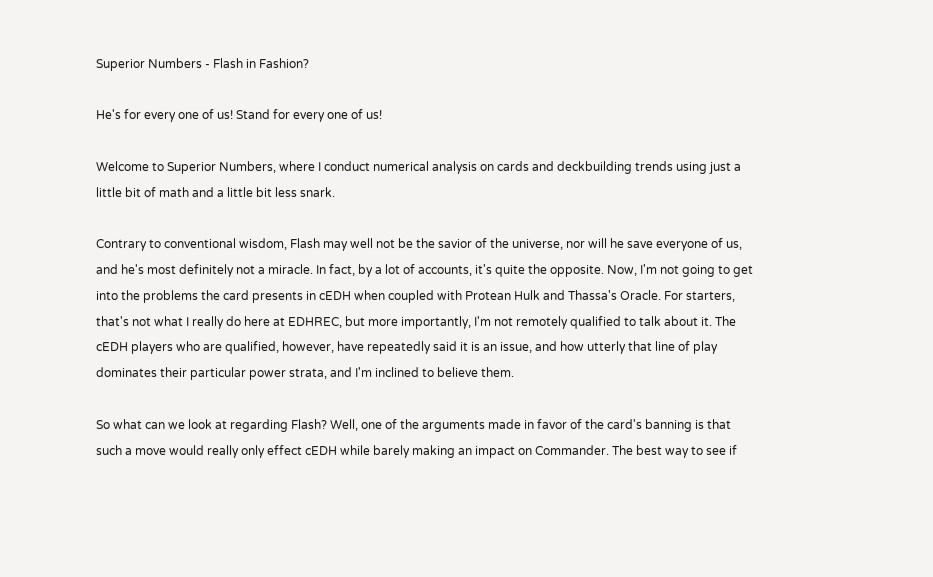Superior Numbers - Flash in Fashion?

He's for every one of us! Stand for every one of us!

Welcome to Superior Numbers, where I conduct numerical analysis on cards and deckbuilding trends using just a little bit of math and a little bit less snark.

Contrary to conventional wisdom, Flash may well not be the savior of the universe, nor will he save everyone of us, and he's most definitely not a miracle. In fact, by a lot of accounts, it's quite the opposite. Now, I'm not going to get into the problems the card presents in cEDH when coupled with Protean Hulk and Thassa's Oracle. For starters, that's not what I really do here at EDHREC, but more importantly, I'm not remotely qualified to talk about it. The cEDH players who are qualified, however, have repeatedly said it is an issue, and how utterly that line of play dominates their particular power strata, and I'm inclined to believe them.

So what can we look at regarding Flash? Well, one of the arguments made in favor of the card's banning is that such a move would really only effect cEDH while barely making an impact on Commander. The best way to see if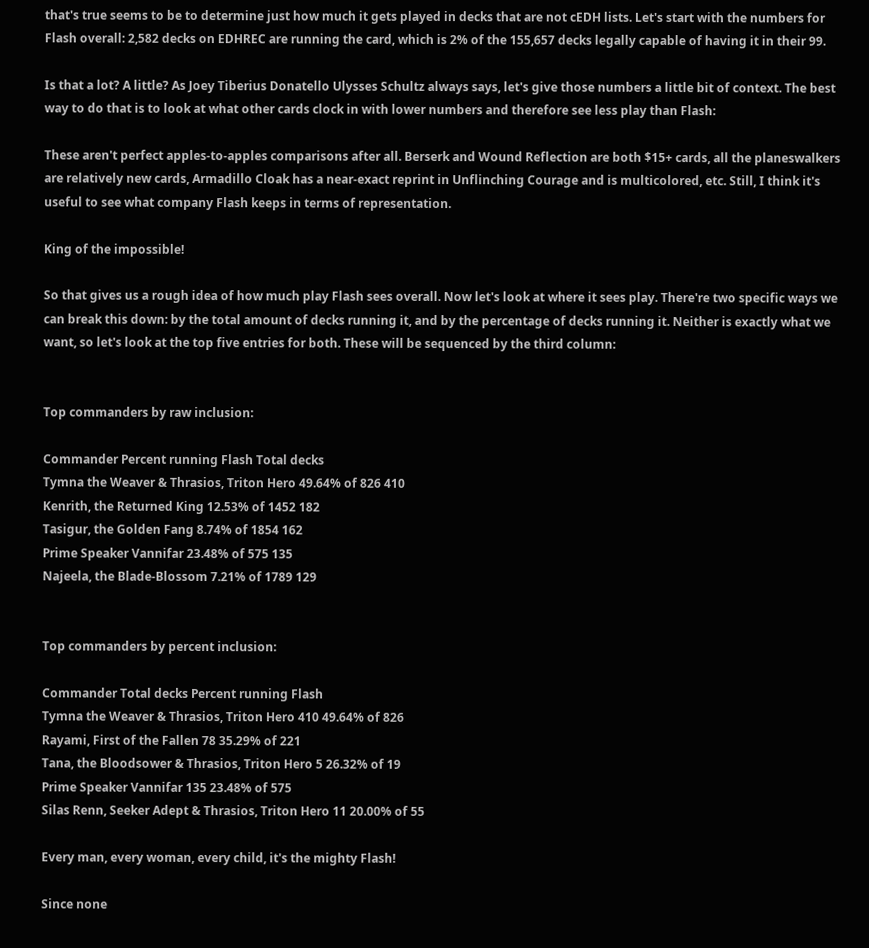that's true seems to be to determine just how much it gets played in decks that are not cEDH lists. Let's start with the numbers for Flash overall: 2,582 decks on EDHREC are running the card, which is 2% of the 155,657 decks legally capable of having it in their 99.

Is that a lot? A little? As Joey Tiberius Donatello Ulysses Schultz always says, let's give those numbers a little bit of context. The best way to do that is to look at what other cards clock in with lower numbers and therefore see less play than Flash:

These aren't perfect apples-to-apples comparisons after all. Berserk and Wound Reflection are both $15+ cards, all the planeswalkers are relatively new cards, Armadillo Cloak has a near-exact reprint in Unflinching Courage and is multicolored, etc. Still, I think it's useful to see what company Flash keeps in terms of representation.

King of the impossible!

So that gives us a rough idea of how much play Flash sees overall. Now let's look at where it sees play. There're two specific ways we can break this down: by the total amount of decks running it, and by the percentage of decks running it. Neither is exactly what we want, so let's look at the top five entries for both. These will be sequenced by the third column:


Top commanders by raw inclusion:

Commander Percent running Flash Total decks
Tymna the Weaver & Thrasios, Triton Hero 49.64% of 826 410
Kenrith, the Returned King 12.53% of 1452 182
Tasigur, the Golden Fang 8.74% of 1854 162
Prime Speaker Vannifar 23.48% of 575 135
Najeela, the Blade-Blossom 7.21% of 1789 129


Top commanders by percent inclusion:

Commander Total decks Percent running Flash
Tymna the Weaver & Thrasios, Triton Hero 410 49.64% of 826
Rayami, First of the Fallen 78 35.29% of 221
Tana, the Bloodsower & Thrasios, Triton Hero 5 26.32% of 19
Prime Speaker Vannifar 135 23.48% of 575
Silas Renn, Seeker Adept & Thrasios, Triton Hero 11 20.00% of 55

Every man, every woman, every child, it's the mighty Flash!

Since none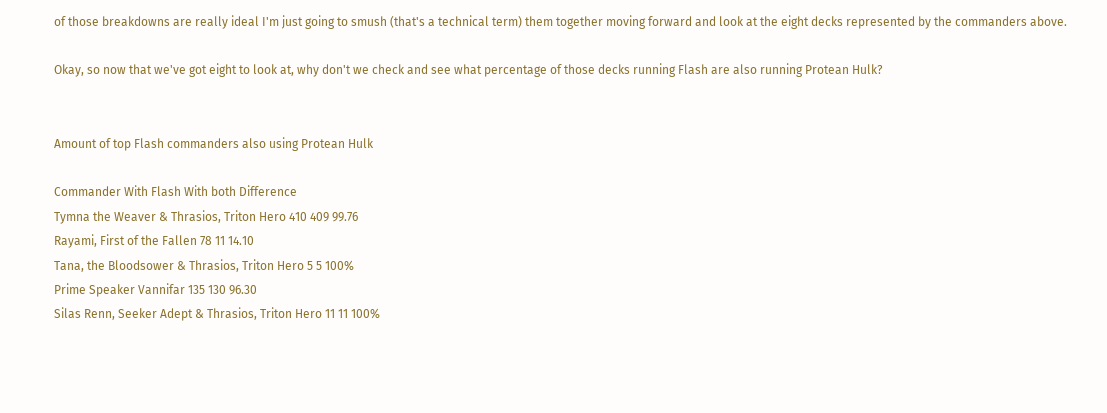of those breakdowns are really ideal I'm just going to smush (that's a technical term) them together moving forward and look at the eight decks represented by the commanders above.

Okay, so now that we've got eight to look at, why don't we check and see what percentage of those decks running Flash are also running Protean Hulk?


Amount of top Flash commanders also using Protean Hulk

Commander With Flash With both Difference
Tymna the Weaver & Thrasios, Triton Hero 410 409 99.76
Rayami, First of the Fallen 78 11 14.10
Tana, the Bloodsower & Thrasios, Triton Hero 5 5 100%
Prime Speaker Vannifar 135 130 96.30
Silas Renn, Seeker Adept & Thrasios, Triton Hero 11 11 100%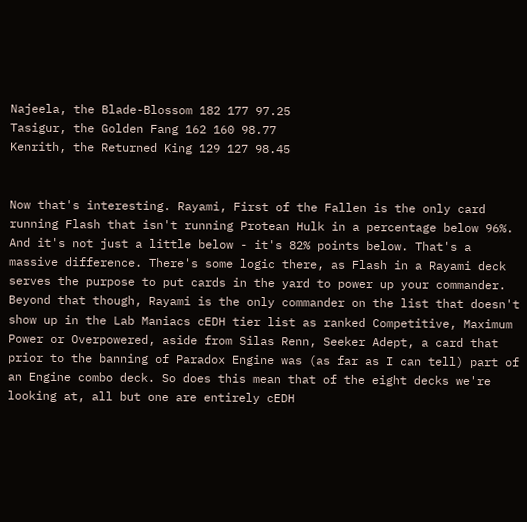Najeela, the Blade-Blossom 182 177 97.25
Tasigur, the Golden Fang 162 160 98.77
Kenrith, the Returned King 129 127 98.45


Now that's interesting. Rayami, First of the Fallen is the only card running Flash that isn't running Protean Hulk in a percentage below 96%. And it's not just a little below - it's 82% points below. That's a massive difference. There's some logic there, as Flash in a Rayami deck serves the purpose to put cards in the yard to power up your commander. Beyond that though, Rayami is the only commander on the list that doesn't show up in the Lab Maniacs cEDH tier list as ranked Competitive, Maximum Power or Overpowered, aside from Silas Renn, Seeker Adept, a card that prior to the banning of Paradox Engine was (as far as I can tell) part of an Engine combo deck. So does this mean that of the eight decks we're looking at, all but one are entirely cEDH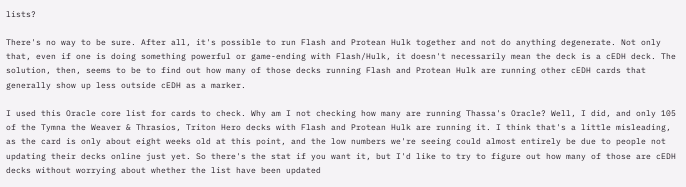lists?

There's no way to be sure. After all, it's possible to run Flash and Protean Hulk together and not do anything degenerate. Not only that, even if one is doing something powerful or game-ending with Flash/Hulk, it doesn't necessarily mean the deck is a cEDH deck. The solution, then, seems to be to find out how many of those decks running Flash and Protean Hulk are running other cEDH cards that generally show up less outside cEDH as a marker.

I used this Oracle core list for cards to check. Why am I not checking how many are running Thassa's Oracle? Well, I did, and only 105 of the Tymna the Weaver & Thrasios, Triton Hero decks with Flash and Protean Hulk are running it. I think that's a little misleading, as the card is only about eight weeks old at this point, and the low numbers we're seeing could almost entirely be due to people not updating their decks online just yet. So there's the stat if you want it, but I'd like to try to figure out how many of those are cEDH decks without worrying about whether the list have been updated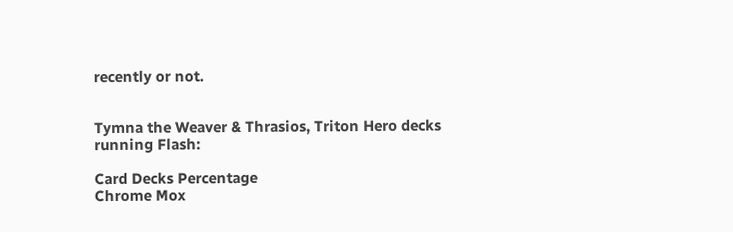recently or not.


Tymna the Weaver & Thrasios, Triton Hero decks running Flash:

Card Decks Percentage
Chrome Mox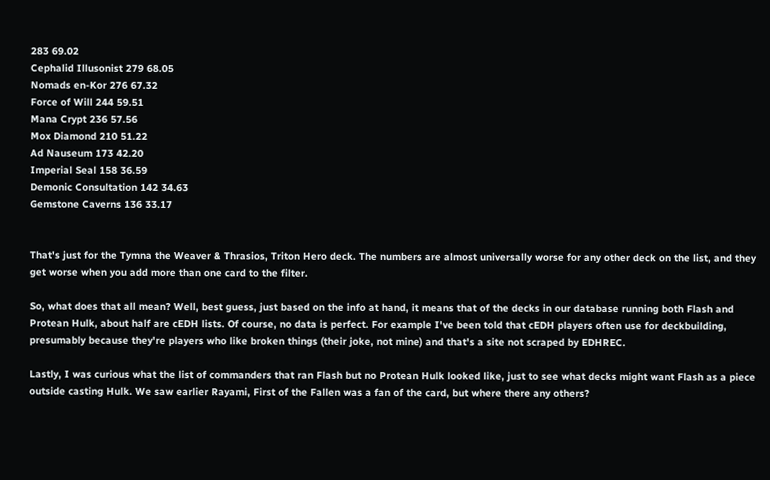283 69.02
Cephalid Illusonist 279 68.05
Nomads en-Kor 276 67.32
Force of Will 244 59.51
Mana Crypt 236 57.56
Mox Diamond 210 51.22
Ad Nauseum 173 42.20
Imperial Seal 158 36.59
Demonic Consultation 142 34.63
Gemstone Caverns 136 33.17


That's just for the Tymna the Weaver & Thrasios, Triton Hero deck. The numbers are almost universally worse for any other deck on the list, and they get worse when you add more than one card to the filter.

So, what does that all mean? Well, best guess, just based on the info at hand, it means that of the decks in our database running both Flash and Protean Hulk, about half are cEDH lists. Of course, no data is perfect. For example I've been told that cEDH players often use for deckbuilding, presumably because they're players who like broken things (their joke, not mine) and that's a site not scraped by EDHREC.

Lastly, I was curious what the list of commanders that ran Flash but no Protean Hulk looked like, just to see what decks might want Flash as a piece outside casting Hulk. We saw earlier Rayami, First of the Fallen was a fan of the card, but where there any others?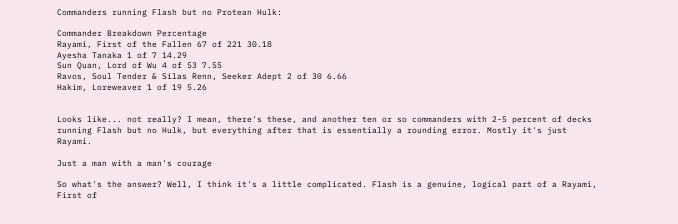Commanders running Flash but no Protean Hulk:

Commander Breakdown Percentage
Rayami, First of the Fallen 67 of 221 30.18
Ayesha Tanaka 1 of 7 14.29
Sun Quan, Lord of Wu 4 of 53 7.55
Ravos, Soul Tender & Silas Renn, Seeker Adept 2 of 30 6.66
Hakim, Loreweaver 1 of 19 5.26


Looks like... not really? I mean, there's these, and another ten or so commanders with 2-5 percent of decks running Flash but no Hulk, but everything after that is essentially a rounding error. Mostly it's just Rayami.

Just a man with a man's courage

So what's the answer? Well, I think it's a little complicated. Flash is a genuine, logical part of a Rayami, First of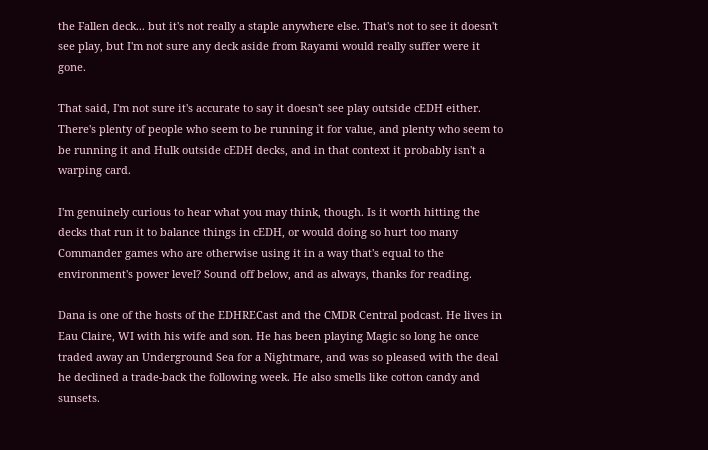the Fallen deck... but it's not really a staple anywhere else. That's not to see it doesn't see play, but I'm not sure any deck aside from Rayami would really suffer were it gone.

That said, I'm not sure it's accurate to say it doesn't see play outside cEDH either. There's plenty of people who seem to be running it for value, and plenty who seem to be running it and Hulk outside cEDH decks, and in that context it probably isn't a warping card.

I'm genuinely curious to hear what you may think, though. Is it worth hitting the decks that run it to balance things in cEDH, or would doing so hurt too many Commander games who are otherwise using it in a way that's equal to the environment's power level? Sound off below, and as always, thanks for reading.

Dana is one of the hosts of the EDHRECast and the CMDR Central podcast. He lives in Eau Claire, WI with his wife and son. He has been playing Magic so long he once traded away an Underground Sea for a Nightmare, and was so pleased with the deal he declined a trade-back the following week. He also smells like cotton candy and sunsets.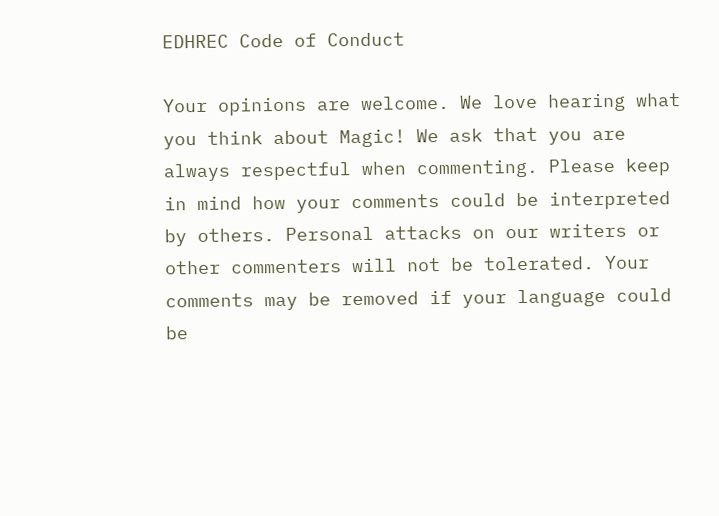EDHREC Code of Conduct

Your opinions are welcome. We love hearing what you think about Magic! We ask that you are always respectful when commenting. Please keep in mind how your comments could be interpreted by others. Personal attacks on our writers or other commenters will not be tolerated. Your comments may be removed if your language could be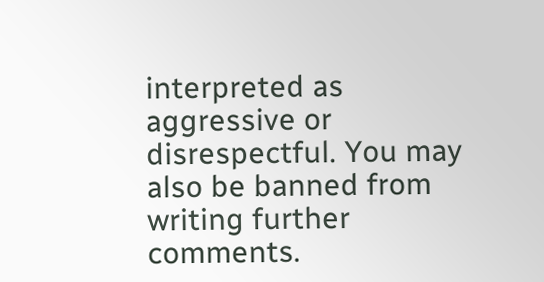interpreted as aggressive or disrespectful. You may also be banned from writing further comments.